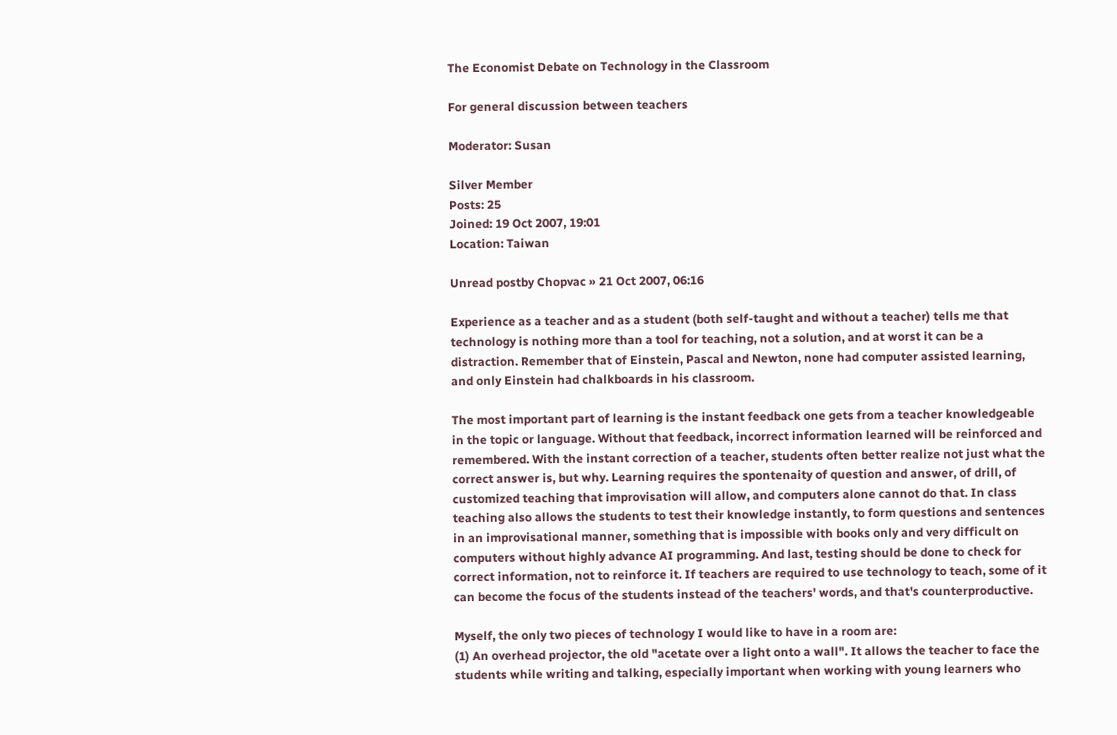The Economist Debate on Technology in the Classroom

For general discussion between teachers

Moderator: Susan

Silver Member
Posts: 25
Joined: 19 Oct 2007, 19:01
Location: Taiwan

Unread postby Chopvac » 21 Oct 2007, 06:16

Experience as a teacher and as a student (both self-taught and without a teacher) tells me that technology is nothing more than a tool for teaching, not a solution, and at worst it can be a distraction. Remember that of Einstein, Pascal and Newton, none had computer assisted learning, and only Einstein had chalkboards in his classroom.

The most important part of learning is the instant feedback one gets from a teacher knowledgeable in the topic or language. Without that feedback, incorrect information learned will be reinforced and remembered. With the instant correction of a teacher, students often better realize not just what the correct answer is, but why. Learning requires the spontenaity of question and answer, of drill, of customized teaching that improvisation will allow, and computers alone cannot do that. In class teaching also allows the students to test their knowledge instantly, to form questions and sentences in an improvisational manner, something that is impossible with books only and very difficult on computers without highly advance AI programming. And last, testing should be done to check for correct information, not to reinforce it. If teachers are required to use technology to teach, some of it can become the focus of the students instead of the teachers' words, and that's counterproductive.

Myself, the only two pieces of technology I would like to have in a room are:
(1) An overhead projector, the old "acetate over a light onto a wall". It allows the teacher to face the students while writing and talking, especially important when working with young learners who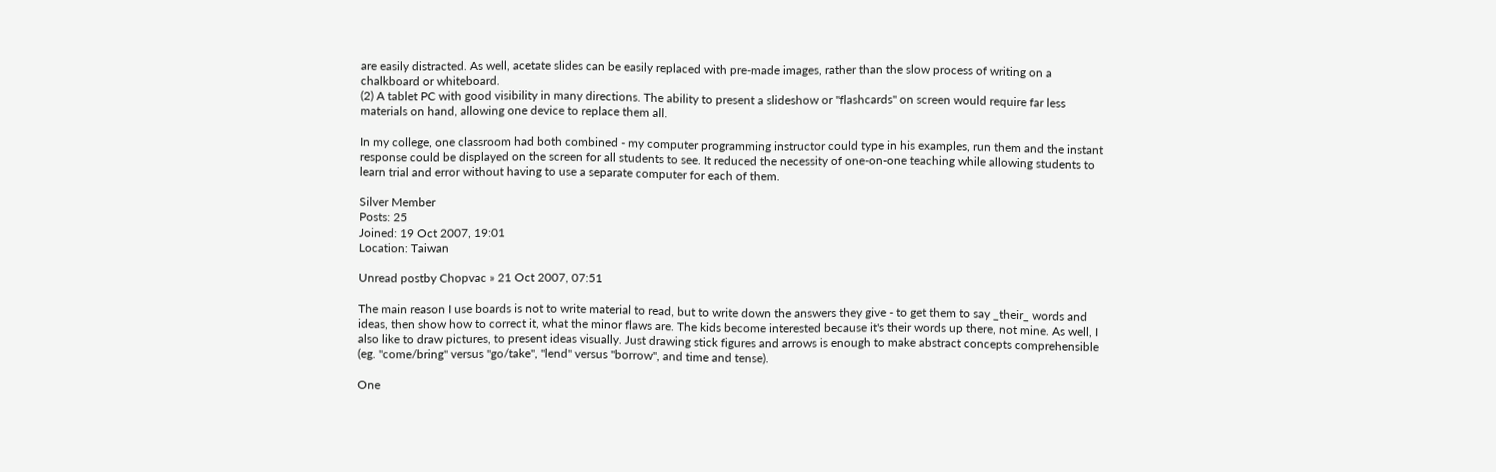are easily distracted. As well, acetate slides can be easily replaced with pre-made images, rather than the slow process of writing on a chalkboard or whiteboard.
(2) A tablet PC with good visibility in many directions. The ability to present a slideshow or "flashcards" on screen would require far less materials on hand, allowing one device to replace them all.

In my college, one classroom had both combined - my computer programming instructor could type in his examples, run them and the instant response could be displayed on the screen for all students to see. It reduced the necessity of one-on-one teaching while allowing students to learn trial and error without having to use a separate computer for each of them.

Silver Member
Posts: 25
Joined: 19 Oct 2007, 19:01
Location: Taiwan

Unread postby Chopvac » 21 Oct 2007, 07:51

The main reason I use boards is not to write material to read, but to write down the answers they give - to get them to say _their_ words and ideas, then show how to correct it, what the minor flaws are. The kids become interested because it's their words up there, not mine. As well, I also like to draw pictures, to present ideas visually. Just drawing stick figures and arrows is enough to make abstract concepts comprehensible (eg. "come/bring" versus "go/take", "lend" versus "borrow", and time and tense).

One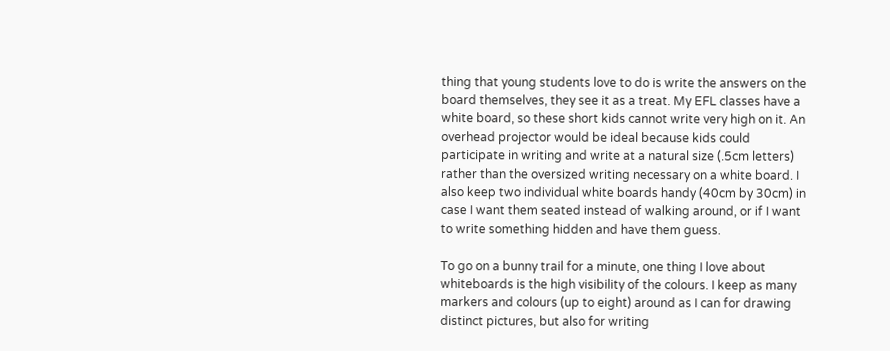thing that young students love to do is write the answers on the board themselves, they see it as a treat. My EFL classes have a white board, so these short kids cannot write very high on it. An overhead projector would be ideal because kids could participate in writing and write at a natural size (.5cm letters) rather than the oversized writing necessary on a white board. I also keep two individual white boards handy (40cm by 30cm) in case I want them seated instead of walking around, or if I want to write something hidden and have them guess.

To go on a bunny trail for a minute, one thing I love about whiteboards is the high visibility of the colours. I keep as many markers and colours (up to eight) around as I can for drawing distinct pictures, but also for writing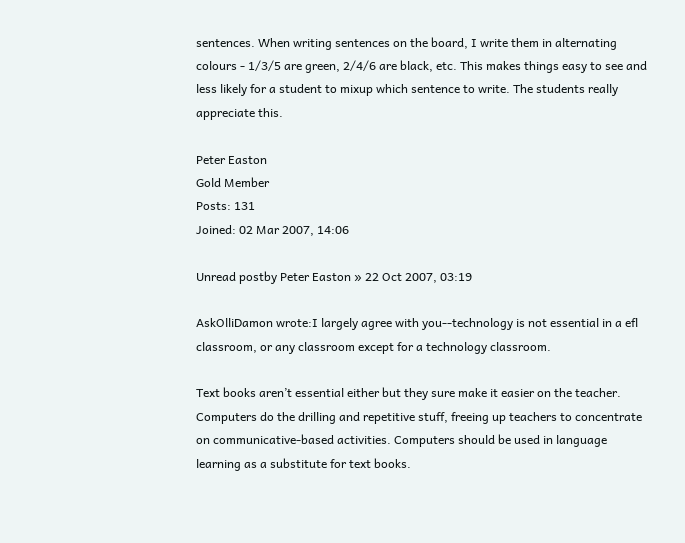sentences. When writing sentences on the board, I write them in alternating colours - 1/3/5 are green, 2/4/6 are black, etc. This makes things easy to see and less likely for a student to mixup which sentence to write. The students really appreciate this.

Peter Easton
Gold Member
Posts: 131
Joined: 02 Mar 2007, 14:06

Unread postby Peter Easton » 22 Oct 2007, 03:19

AskOlliDamon wrote:I largely agree with you--technology is not essential in a efl classroom, or any classroom except for a technology classroom.

Text books aren’t essential either but they sure make it easier on the teacher. Computers do the drilling and repetitive stuff, freeing up teachers to concentrate on communicative-based activities. Computers should be used in language learning as a substitute for text books.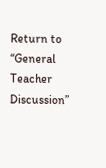Return to “General Teacher Discussion”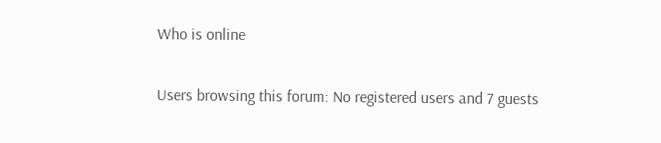Who is online

Users browsing this forum: No registered users and 7 guests